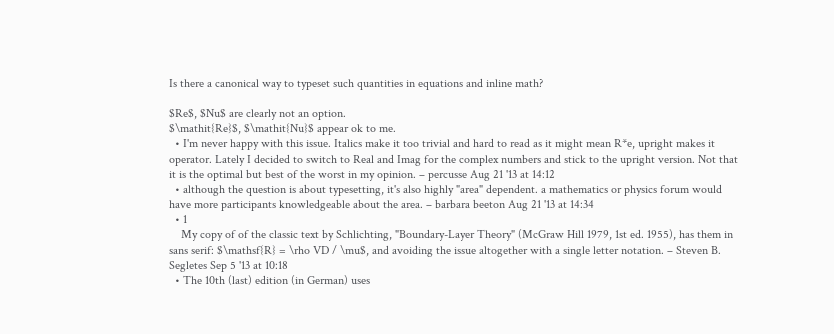Is there a canonical way to typeset such quantities in equations and inline math?

$Re$, $Nu$ are clearly not an option.
$\mathit{Re}$, $\mathit{Nu}$ appear ok to me.
  • I'm never happy with this issue. Italics make it too trivial and hard to read as it might mean R*e, upright makes it operator. Lately I decided to switch to Real and Imag for the complex numbers and stick to the upright version. Not that it is the optimal but best of the worst in my opinion. – percusse Aug 21 '13 at 14:12
  • although the question is about typesetting, it's also highly "area" dependent. a mathematics or physics forum would have more participants knowledgeable about the area. – barbara beeton Aug 21 '13 at 14:34
  • 1
    My copy of of the classic text by Schlichting, "Boundary-Layer Theory" (McGraw Hill 1979, 1st ed. 1955), has them in sans serif: $\mathsf{R} = \rho VD / \mu$, and avoiding the issue altogether with a single letter notation. – Steven B. Segletes Sep 5 '13 at 10:18
  • The 10th (last) edition (in German) uses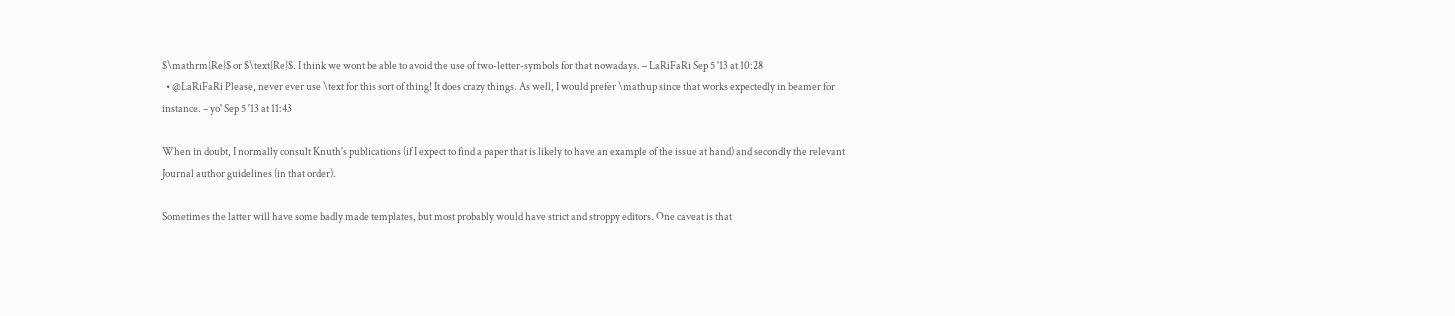$\mathrm{Re}$ or $\text{Re}$. I think we wont be able to avoid the use of two-letter-symbols for that nowadays. – LaRiFaRi Sep 5 '13 at 10:28
  • @LaRiFaRi Please, never ever use \text for this sort of thing! It does crazy things. As well, I would prefer \mathup since that works expectedly in beamer for instance. – yo' Sep 5 '13 at 11:43

When in doubt, I normally consult Knuth's publications (if I expect to find a paper that is likely to have an example of the issue at hand) and secondly the relevant Journal author guidelines (in that order).

Sometimes the latter will have some badly made templates, but most probably would have strict and stroppy editors. One caveat is that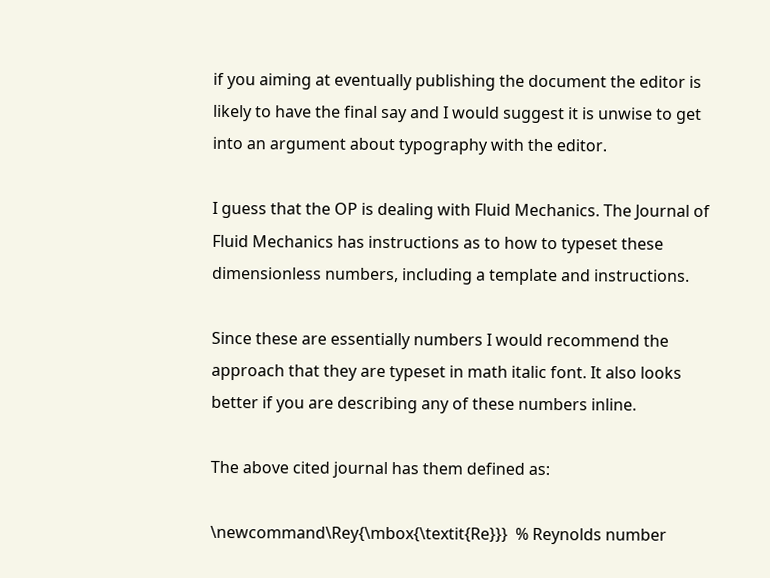if you aiming at eventually publishing the document the editor is likely to have the final say and I would suggest it is unwise to get into an argument about typography with the editor.

I guess that the OP is dealing with Fluid Mechanics. The Journal of Fluid Mechanics has instructions as to how to typeset these dimensionless numbers, including a template and instructions.

Since these are essentially numbers I would recommend the approach that they are typeset in math italic font. It also looks better if you are describing any of these numbers inline.

The above cited journal has them defined as:

\newcommand\Rey{\mbox{\textit{Re}}}  % Reynolds number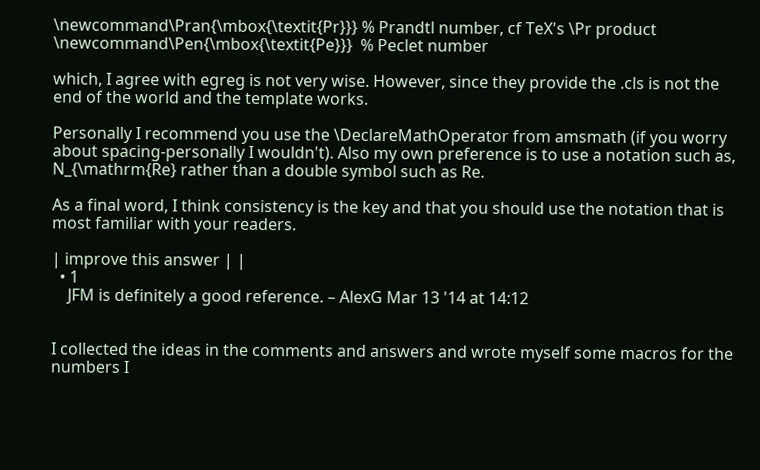\newcommand\Pran{\mbox{\textit{Pr}}} % Prandtl number, cf TeX's \Pr product
\newcommand\Pen{\mbox{\textit{Pe}}}  % Peclet number

which, I agree with egreg is not very wise. However, since they provide the .cls is not the end of the world and the template works.

Personally I recommend you use the \DeclareMathOperator from amsmath (if you worry about spacing-personally I wouldn't). Also my own preference is to use a notation such as, N_{\mathrm{Re} rather than a double symbol such as Re.

As a final word, I think consistency is the key and that you should use the notation that is most familiar with your readers.

| improve this answer | |
  • 1
    JFM is definitely a good reference. – AlexG Mar 13 '14 at 14:12


I collected the ideas in the comments and answers and wrote myself some macros for the numbers I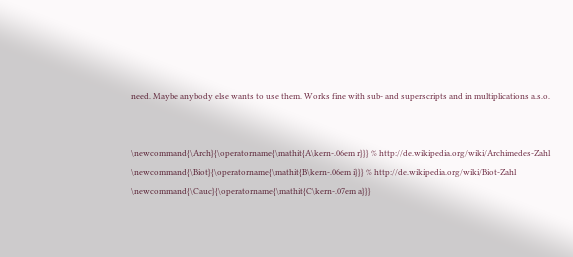need. Maybe anybody else wants to use them. Works fine with sub- and superscripts and in multiplications a.s.o.


\newcommand{\Arch}{\operatorname{\mathit{A\kern-.06em r}}} % http://de.wikipedia.org/wiki/Archimedes-Zahl
\newcommand{\Biot}{\operatorname{\mathit{B\kern-.06em i}}} % http://de.wikipedia.org/wiki/Biot-Zahl
\newcommand{\Cauc}{\operatorname{\mathit{C\kern-.07em a}}}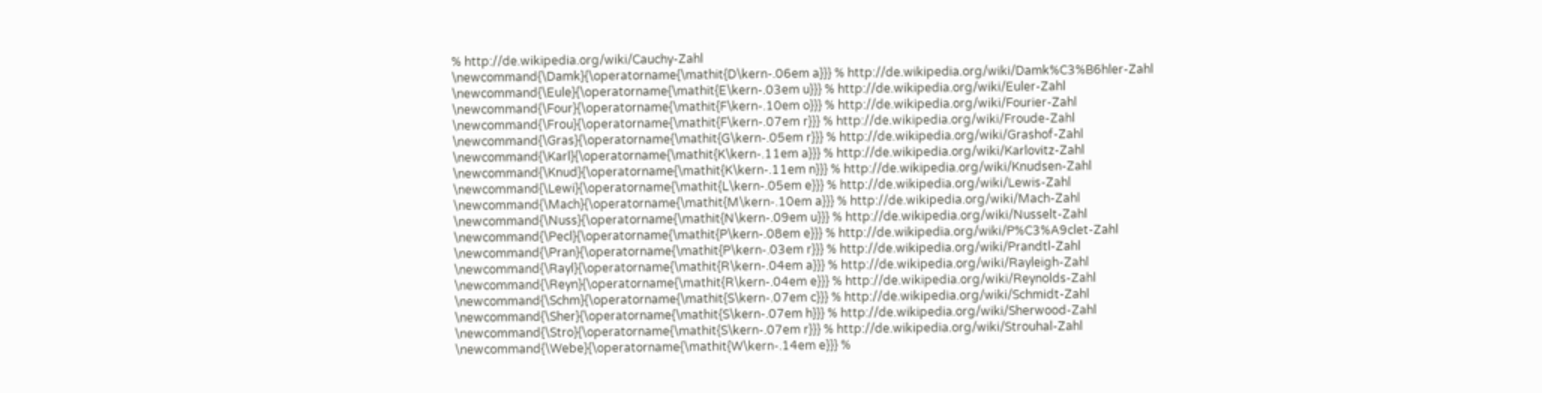% http://de.wikipedia.org/wiki/Cauchy-Zahl
\newcommand{\Damk}{\operatorname{\mathit{D\kern-.06em a}}} % http://de.wikipedia.org/wiki/Damk%C3%B6hler-Zahl
\newcommand{\Eule}{\operatorname{\mathit{E\kern-.03em u}}} % http://de.wikipedia.org/wiki/Euler-Zahl
\newcommand{\Four}{\operatorname{\mathit{F\kern-.10em o}}} % http://de.wikipedia.org/wiki/Fourier-Zahl
\newcommand{\Frou}{\operatorname{\mathit{F\kern-.07em r}}} % http://de.wikipedia.org/wiki/Froude-Zahl
\newcommand{\Gras}{\operatorname{\mathit{G\kern-.05em r}}} % http://de.wikipedia.org/wiki/Grashof-Zahl
\newcommand{\Karl}{\operatorname{\mathit{K\kern-.11em a}}} % http://de.wikipedia.org/wiki/Karlovitz-Zahl
\newcommand{\Knud}{\operatorname{\mathit{K\kern-.11em n}}} % http://de.wikipedia.org/wiki/Knudsen-Zahl
\newcommand{\Lewi}{\operatorname{\mathit{L\kern-.05em e}}} % http://de.wikipedia.org/wiki/Lewis-Zahl
\newcommand{\Mach}{\operatorname{\mathit{M\kern-.10em a}}} % http://de.wikipedia.org/wiki/Mach-Zahl
\newcommand{\Nuss}{\operatorname{\mathit{N\kern-.09em u}}} % http://de.wikipedia.org/wiki/Nusselt-Zahl
\newcommand{\Pecl}{\operatorname{\mathit{P\kern-.08em e}}} % http://de.wikipedia.org/wiki/P%C3%A9clet-Zahl
\newcommand{\Pran}{\operatorname{\mathit{P\kern-.03em r}}} % http://de.wikipedia.org/wiki/Prandtl-Zahl
\newcommand{\Rayl}{\operatorname{\mathit{R\kern-.04em a}}} % http://de.wikipedia.org/wiki/Rayleigh-Zahl
\newcommand{\Reyn}{\operatorname{\mathit{R\kern-.04em e}}} % http://de.wikipedia.org/wiki/Reynolds-Zahl
\newcommand{\Schm}{\operatorname{\mathit{S\kern-.07em c}}} % http://de.wikipedia.org/wiki/Schmidt-Zahl
\newcommand{\Sher}{\operatorname{\mathit{S\kern-.07em h}}} % http://de.wikipedia.org/wiki/Sherwood-Zahl
\newcommand{\Stro}{\operatorname{\mathit{S\kern-.07em r}}} % http://de.wikipedia.org/wiki/Strouhal-Zahl
\newcommand{\Webe}{\operatorname{\mathit{W\kern-.14em e}}} %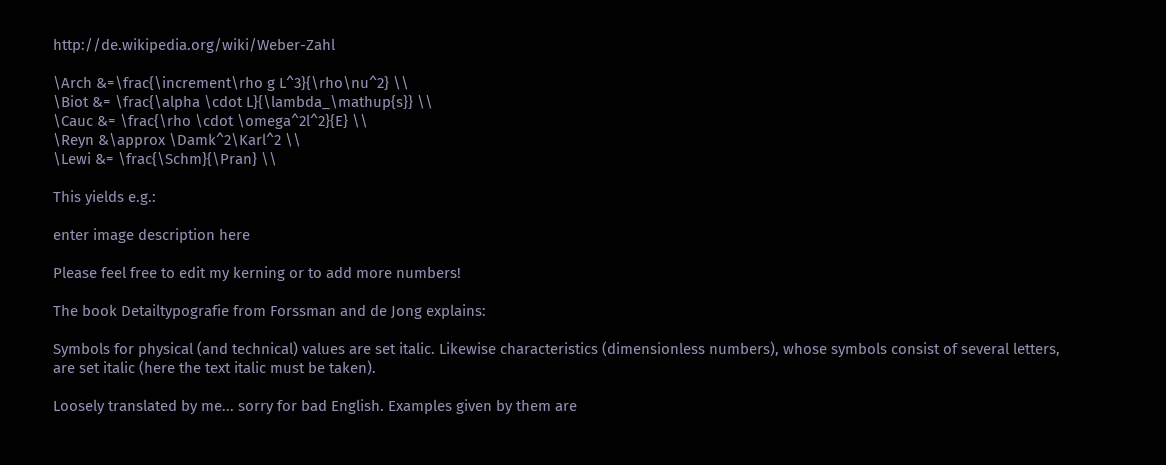http://de.wikipedia.org/wiki/Weber-Zahl

\Arch &=\frac{\increment\rho g L^3}{\rho\nu^2} \\
\Biot &= \frac{\alpha \cdot L}{\lambda_\mathup{s}} \\
\Cauc &= \frac{\rho \cdot \omega^2l^2}{E} \\
\Reyn &\approx \Damk^2\Karl^2 \\
\Lewi &= \frac{\Schm}{\Pran} \\

This yields e.g.:

enter image description here

Please feel free to edit my kerning or to add more numbers!

The book Detailtypografie from Forssman and de Jong explains:

Symbols for physical (and technical) values are set italic. Likewise characteristics (dimensionless numbers), whose symbols consist of several letters, are set italic (here the text italic must be taken).

Loosely translated by me... sorry for bad English. Examples given by them are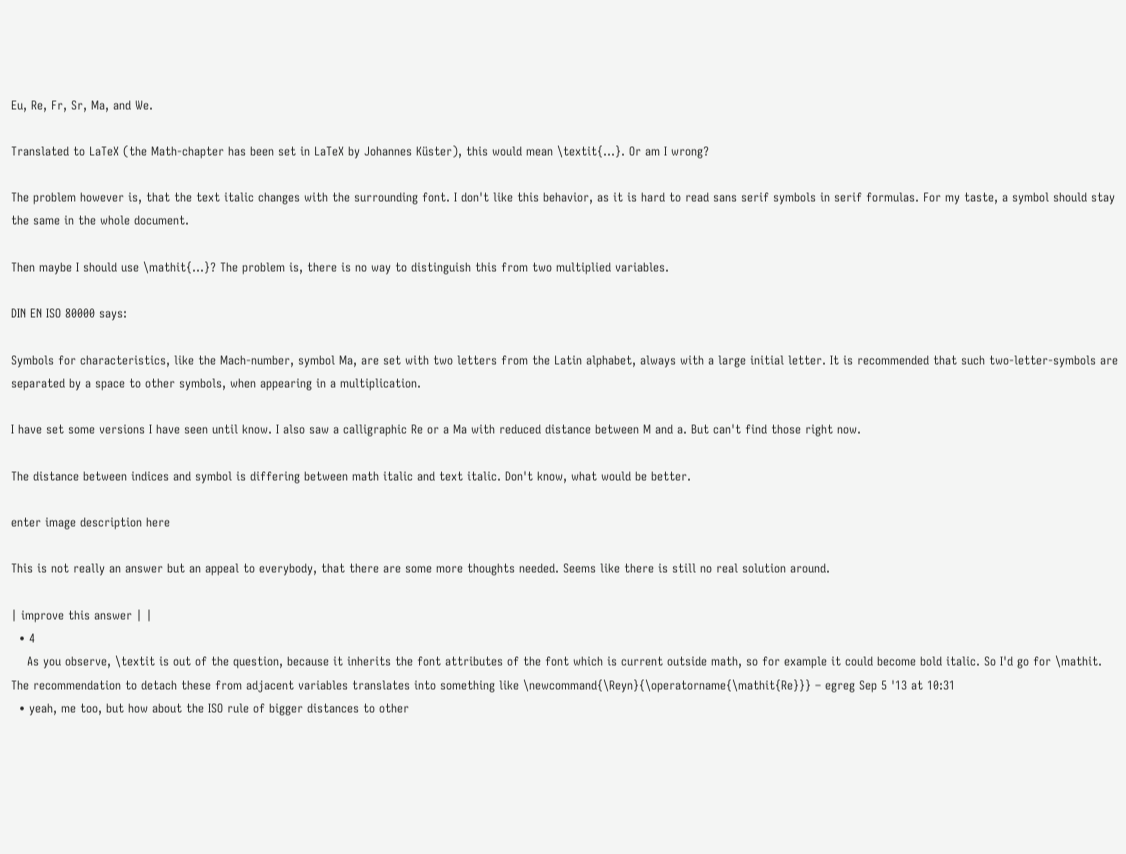Eu, Re, Fr, Sr, Ma, and We.

Translated to LaTeX (the Math-chapter has been set in LaTeX by Johannes Küster), this would mean \textit{...}. Or am I wrong?

The problem however is, that the text italic changes with the surrounding font. I don't like this behavior, as it is hard to read sans serif symbols in serif formulas. For my taste, a symbol should stay the same in the whole document.

Then maybe I should use \mathit{...}? The problem is, there is no way to distinguish this from two multiplied variables.

DIN EN ISO 80000 says:

Symbols for characteristics, like the Mach-number, symbol Ma, are set with two letters from the Latin alphabet, always with a large initial letter. It is recommended that such two-letter-symbols are separated by a space to other symbols, when appearing in a multiplication.

I have set some versions I have seen until know. I also saw a calligraphic Re or a Ma with reduced distance between M and a. But can't find those right now.

The distance between indices and symbol is differing between math italic and text italic. Don't know, what would be better.

enter image description here

This is not really an answer but an appeal to everybody, that there are some more thoughts needed. Seems like there is still no real solution around.

| improve this answer | |
  • 4
    As you observe, \textit is out of the question, because it inherits the font attributes of the font which is current outside math, so for example it could become bold italic. So I'd go for \mathit. The recommendation to detach these from adjacent variables translates into something like \newcommand{\Reyn}{\operatorname{\mathit{Re}}} – egreg Sep 5 '13 at 10:31
  • yeah, me too, but how about the ISO rule of bigger distances to other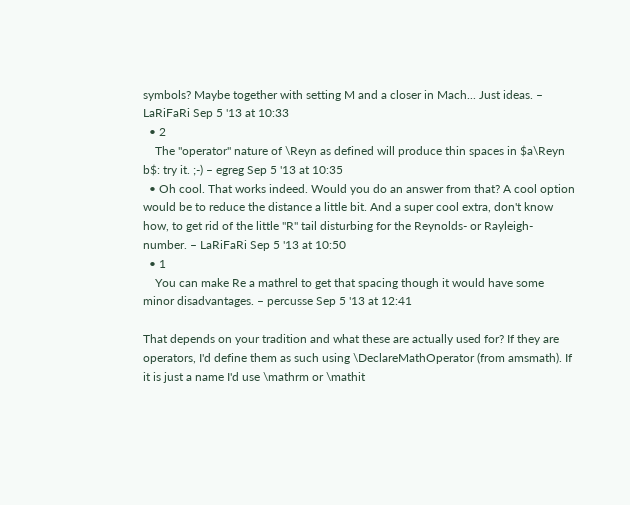symbols? Maybe together with setting M and a closer in Mach... Just ideas. – LaRiFaRi Sep 5 '13 at 10:33
  • 2
    The "operator" nature of \Reyn as defined will produce thin spaces in $a\Reyn b$: try it. ;-) – egreg Sep 5 '13 at 10:35
  • Oh cool. That works indeed. Would you do an answer from that? A cool option would be to reduce the distance a little bit. And a super cool extra, don't know how, to get rid of the little "R" tail disturbing for the Reynolds- or Rayleigh-number. – LaRiFaRi Sep 5 '13 at 10:50
  • 1
    You can make Re a mathrel to get that spacing though it would have some minor disadvantages. – percusse Sep 5 '13 at 12:41

That depends on your tradition and what these are actually used for? If they are operators, I'd define them as such using \DeclareMathOperator (from amsmath). If it is just a name I'd use \mathrm or \mathit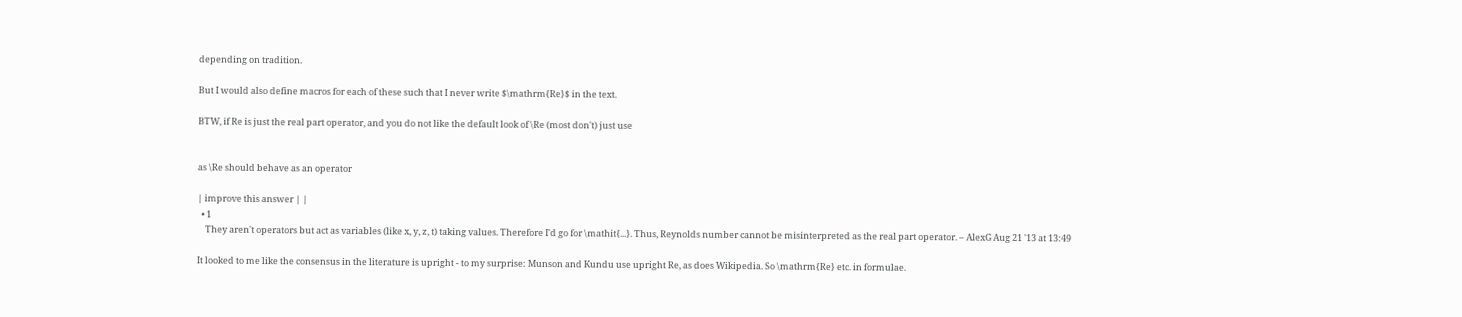depending on tradition.

But I would also define macros for each of these such that I never write $\mathrm{Re}$ in the text.

BTW, if Re is just the real part operator, and you do not like the default look of \Re (most don't) just use


as \Re should behave as an operator

| improve this answer | |
  • 1
    They aren't operators but act as variables (like x, y, z, t) taking values. Therefore I'd go for \mathit{...}. Thus, Reynolds number cannot be misinterpreted as the real part operator. – AlexG Aug 21 '13 at 13:49

It looked to me like the consensus in the literature is upright - to my surprise: Munson and Kundu use upright Re, as does Wikipedia. So \mathrm{Re} etc. in formulae.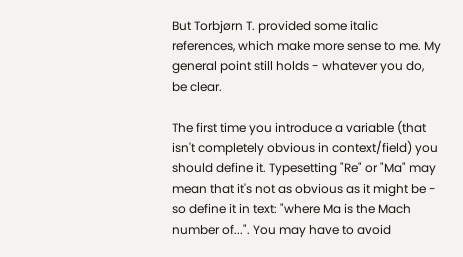But Torbjørn T. provided some italic references, which make more sense to me. My general point still holds - whatever you do, be clear.

The first time you introduce a variable (that isn't completely obvious in context/field) you should define it. Typesetting "Re" or "Ma" may mean that it's not as obvious as it might be - so define it in text: "where Ma is the Mach number of...". You may have to avoid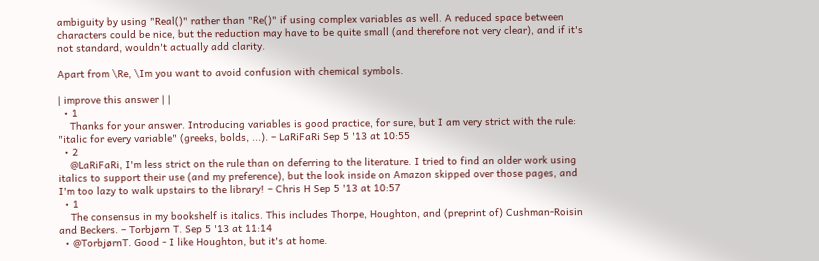ambiguity by using "Real()" rather than "Re()" if using complex variables as well. A reduced space between characters could be nice, but the reduction may have to be quite small (and therefore not very clear), and if it's not standard, wouldn't actually add clarity.

Apart from \Re, \Im you want to avoid confusion with chemical symbols.

| improve this answer | |
  • 1
    Thanks for your answer. Introducing variables is good practice, for sure, but I am very strict with the rule: "italic for every variable" (greeks, bolds, ...). – LaRiFaRi Sep 5 '13 at 10:55
  • 2
    @LaRiFaRi, I'm less strict on the rule than on deferring to the literature. I tried to find an older work using italics to support their use (and my preference), but the look inside on Amazon skipped over those pages, and I'm too lazy to walk upstairs to the library! – Chris H Sep 5 '13 at 10:57
  • 1
    The consensus in my bookshelf is italics. This includes Thorpe, Houghton, and (preprint of) Cushman-Roisin and Beckers. – Torbjørn T. Sep 5 '13 at 11:14
  • @TorbjørnT. Good - I like Houghton, but it's at home.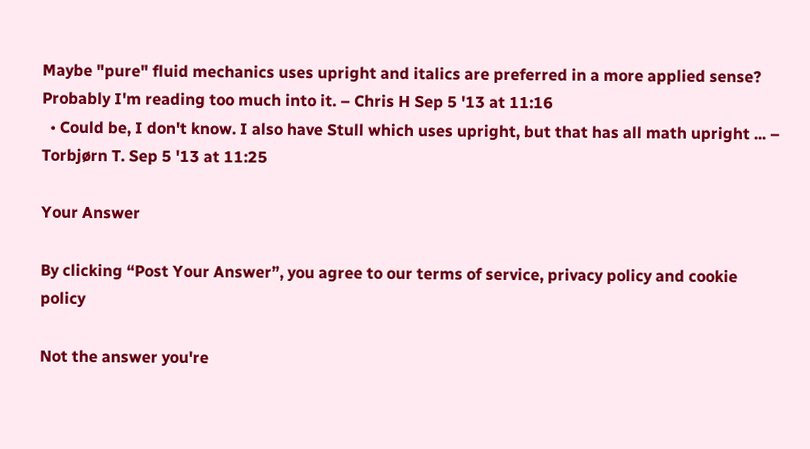Maybe "pure" fluid mechanics uses upright and italics are preferred in a more applied sense? Probably I'm reading too much into it. – Chris H Sep 5 '13 at 11:16
  • Could be, I don't know. I also have Stull which uses upright, but that has all math upright ... – Torbjørn T. Sep 5 '13 at 11:25

Your Answer

By clicking “Post Your Answer”, you agree to our terms of service, privacy policy and cookie policy

Not the answer you're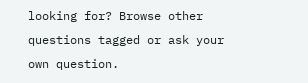looking for? Browse other questions tagged or ask your own question.